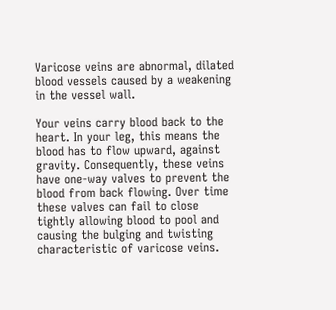Varicose veins are abnormal, dilated blood vessels caused by a weakening in the vessel wall.

Your veins carry blood back to the heart. In your leg, this means the blood has to flow upward, against gravity. Consequently, these veins have one-way valves to prevent the blood from back flowing. Over time these valves can fail to close tightly allowing blood to pool and causing the bulging and twisting characteristic of varicose veins.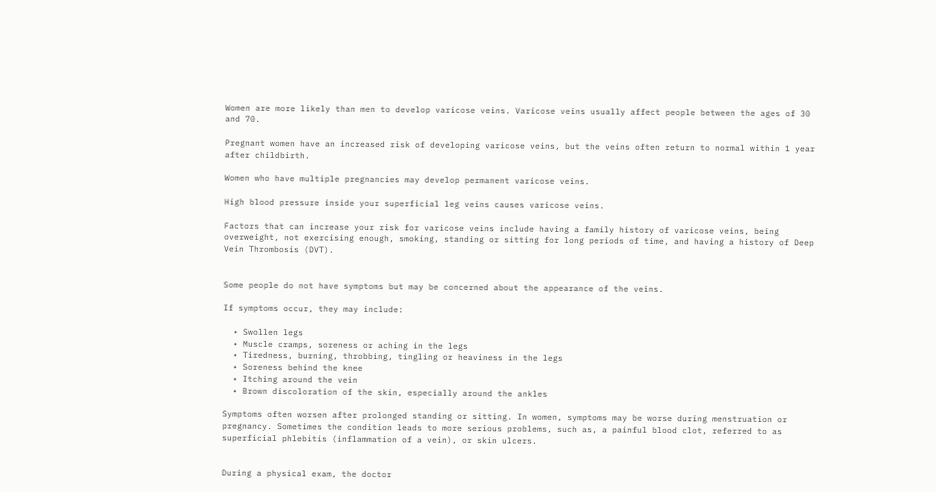Women are more likely than men to develop varicose veins. Varicose veins usually affect people between the ages of 30 and 70.

Pregnant women have an increased risk of developing varicose veins, but the veins often return to normal within 1 year after childbirth.

Women who have multiple pregnancies may develop permanent varicose veins.

High blood pressure inside your superficial leg veins causes varicose veins.

Factors that can increase your risk for varicose veins include having a family history of varicose veins, being overweight, not exercising enough, smoking, standing or sitting for long periods of time, and having a history of Deep Vein Thrombosis (DVT).


Some people do not have symptoms but may be concerned about the appearance of the veins.

If symptoms occur, they may include:

  • Swollen legs
  • Muscle cramps, soreness or aching in the legs
  • Tiredness, burning, throbbing, tingling or heaviness in the legs
  • Soreness behind the knee
  • Itching around the vein
  • Brown discoloration of the skin, especially around the ankles

Symptoms often worsen after prolonged standing or sitting. In women, symptoms may be worse during menstruation or pregnancy. Sometimes the condition leads to more serious problems, such as, a painful blood clot, referred to as superficial phlebitis (inflammation of a vein), or skin ulcers.


During a physical exam, the doctor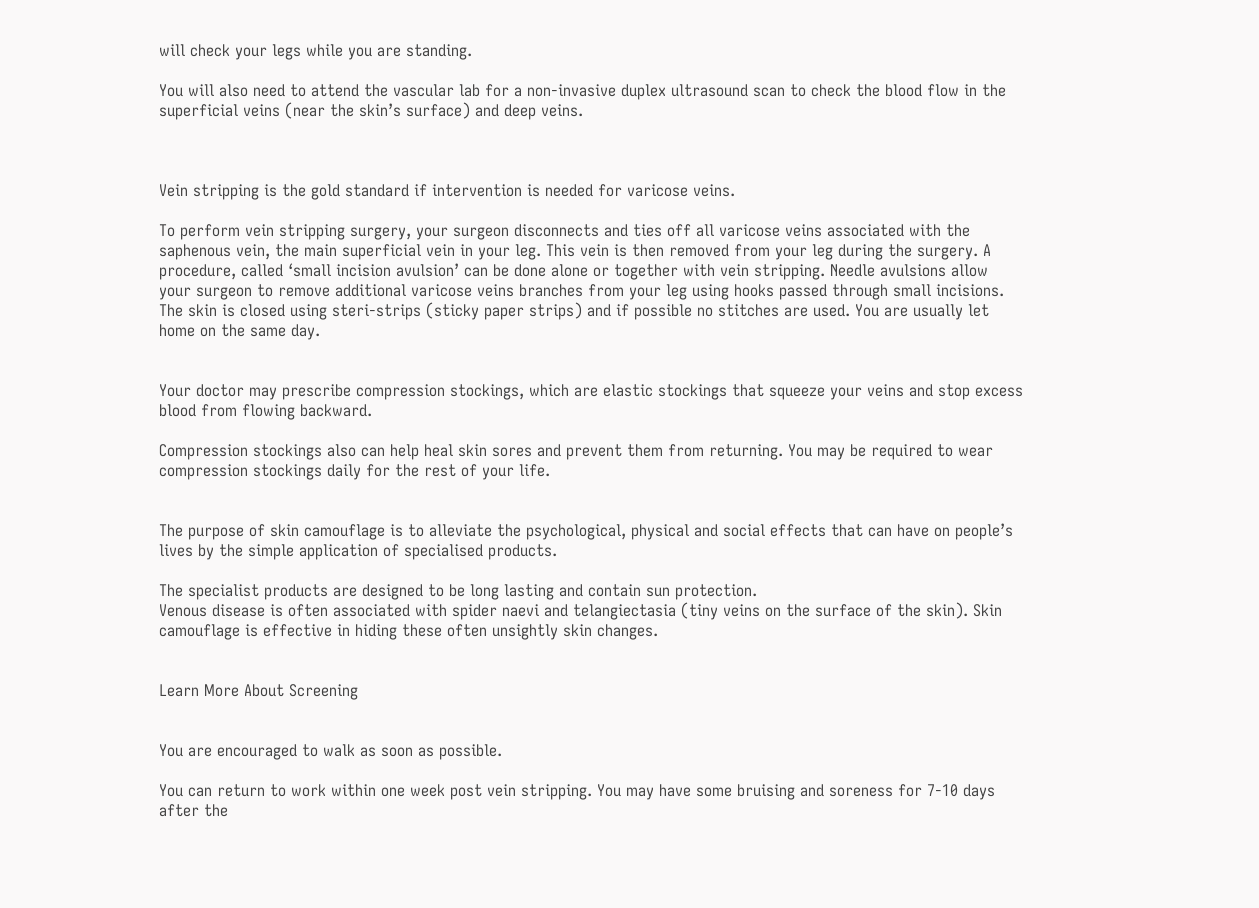will check your legs while you are standing.

You will also need to attend the vascular lab for a non-invasive duplex ultrasound scan to check the blood flow in the superficial veins (near the skin’s surface) and deep veins.



Vein stripping is the gold standard if intervention is needed for varicose veins.

To perform vein stripping surgery, your surgeon disconnects and ties off all varicose veins associated with the saphenous vein, the main superficial vein in your leg. This vein is then removed from your leg during the surgery. A procedure, called ‘small incision avulsion’ can be done alone or together with vein stripping. Needle avulsions allow your surgeon to remove additional varicose veins branches from your leg using hooks passed through small incisions. The skin is closed using steri-strips (sticky paper strips) and if possible no stitches are used. You are usually let home on the same day.


Your doctor may prescribe compression stockings, which are elastic stockings that squeeze your veins and stop excess blood from flowing backward.

Compression stockings also can help heal skin sores and prevent them from returning. You may be required to wear compression stockings daily for the rest of your life.


The purpose of skin camouflage is to alleviate the psychological, physical and social effects that can have on people’s lives by the simple application of specialised products.

The specialist products are designed to be long lasting and contain sun protection.
Venous disease is often associated with spider naevi and telangiectasia (tiny veins on the surface of the skin). Skin camouflage is effective in hiding these often unsightly skin changes.


Learn More About Screening


You are encouraged to walk as soon as possible.

You can return to work within one week post vein stripping. You may have some bruising and soreness for 7-10 days after the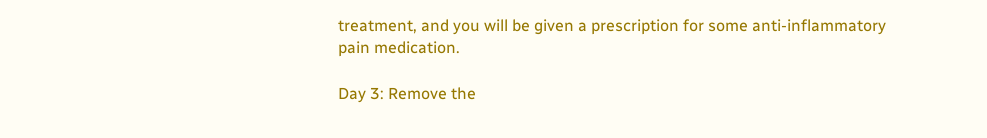treatment, and you will be given a prescription for some anti-inflammatory pain medication.

Day 3: Remove the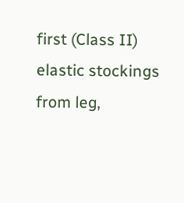first (Class II) elastic stockings from leg,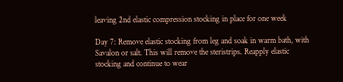leaving 2nd elastic compression stocking in place for one week

Day 7: Remove elastic stocking from leg and soak in warm bath, with Savalon or salt. This will remove the steristrips. Reapply elastic stocking and continue to wear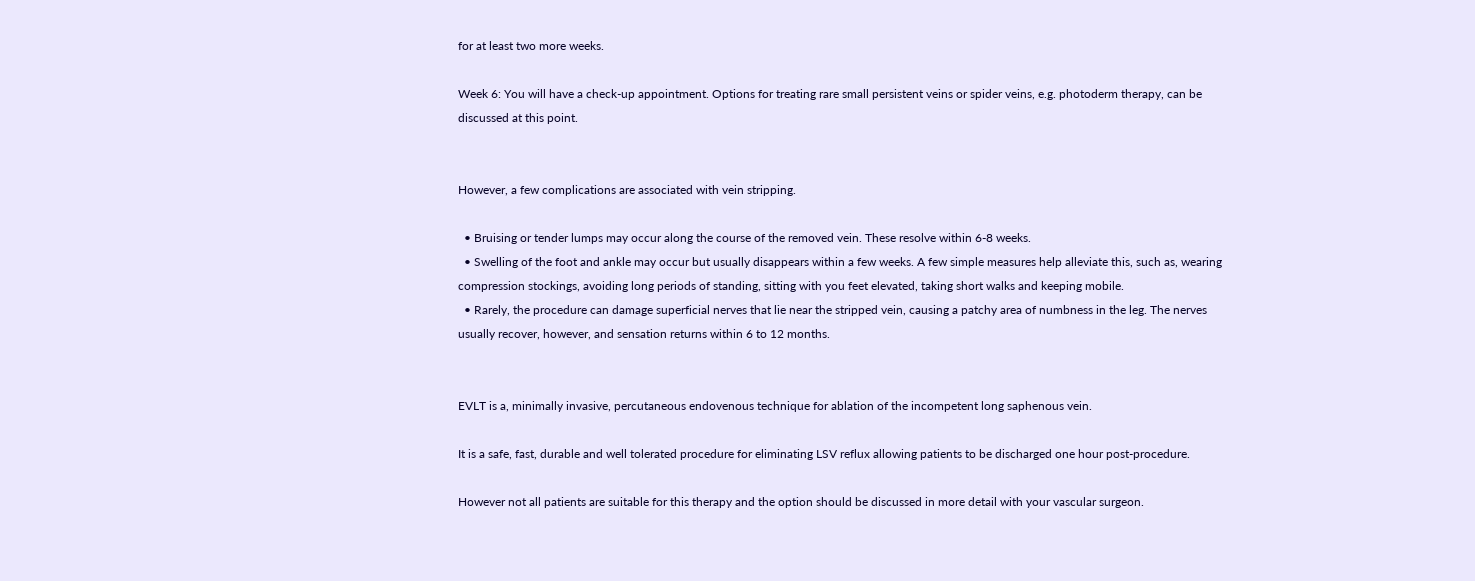for at least two more weeks.

Week 6: You will have a check-up appointment. Options for treating rare small persistent veins or spider veins, e.g. photoderm therapy, can be discussed at this point.


However, a few complications are associated with vein stripping.

  • Bruising or tender lumps may occur along the course of the removed vein. These resolve within 6-8 weeks.
  • Swelling of the foot and ankle may occur but usually disappears within a few weeks. A few simple measures help alleviate this, such as, wearing compression stockings, avoiding long periods of standing, sitting with you feet elevated, taking short walks and keeping mobile.
  • Rarely, the procedure can damage superficial nerves that lie near the stripped vein, causing a patchy area of numbness in the leg. The nerves usually recover, however, and sensation returns within 6 to 12 months.


EVLT is a, minimally invasive, percutaneous endovenous technique for ablation of the incompetent long saphenous vein.

It is a safe, fast, durable and well tolerated procedure for eliminating LSV reflux allowing patients to be discharged one hour post-procedure.

However not all patients are suitable for this therapy and the option should be discussed in more detail with your vascular surgeon.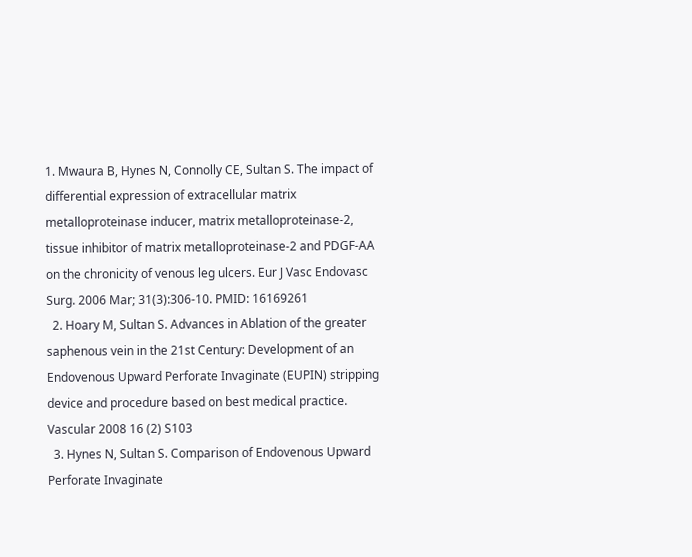1. Mwaura B, Hynes N, Connolly CE, Sultan S. The impact of differential expression of extracellular matrix metalloproteinase inducer, matrix metalloproteinase-2, tissue inhibitor of matrix metalloproteinase-2 and PDGF-AA on the chronicity of venous leg ulcers. Eur J Vasc Endovasc Surg. 2006 Mar; 31(3):306-10. PMID: 16169261
  2. Hoary M, Sultan S. Advances in Ablation of the greater saphenous vein in the 21st Century: Development of an Endovenous Upward Perforate Invaginate (EUPIN) stripping device and procedure based on best medical practice. Vascular 2008 16 (2) S103
  3. Hynes N, Sultan S. Comparison of Endovenous Upward Perforate Invaginate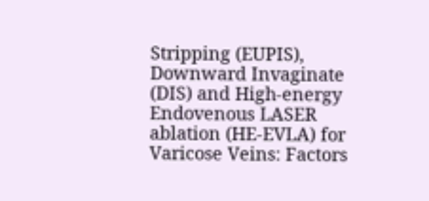Stripping (EUPIS), Downward Invaginate (DIS) and High-energy Endovenous LASER ablation (HE-EVLA) for Varicose Veins: Factors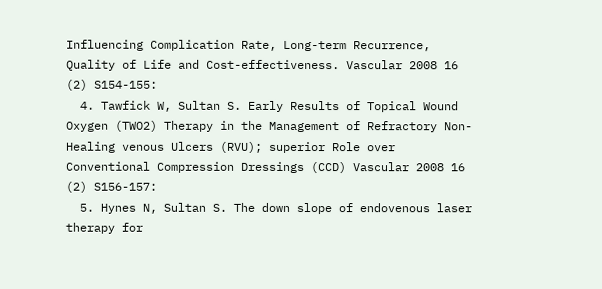Influencing Complication Rate, Long-term Recurrence, Quality of Life and Cost-effectiveness. Vascular 2008 16 (2) S154-155:
  4. Tawfick W, Sultan S. Early Results of Topical Wound Oxygen (TWO2) Therapy in the Management of Refractory Non-Healing venous Ulcers (RVU); superior Role over Conventional Compression Dressings (CCD) Vascular 2008 16 (2) S156-157:
  5. Hynes N, Sultan S. The down slope of endovenous laser therapy for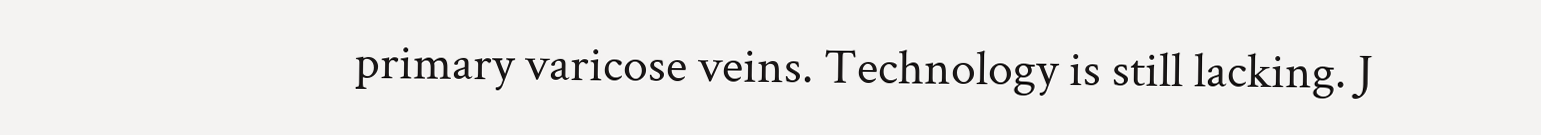primary varicose veins. Technology is still lacking. J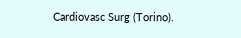Cardiovasc Surg (Torino).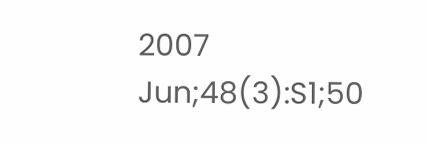2007 Jun;48(3):S1;50